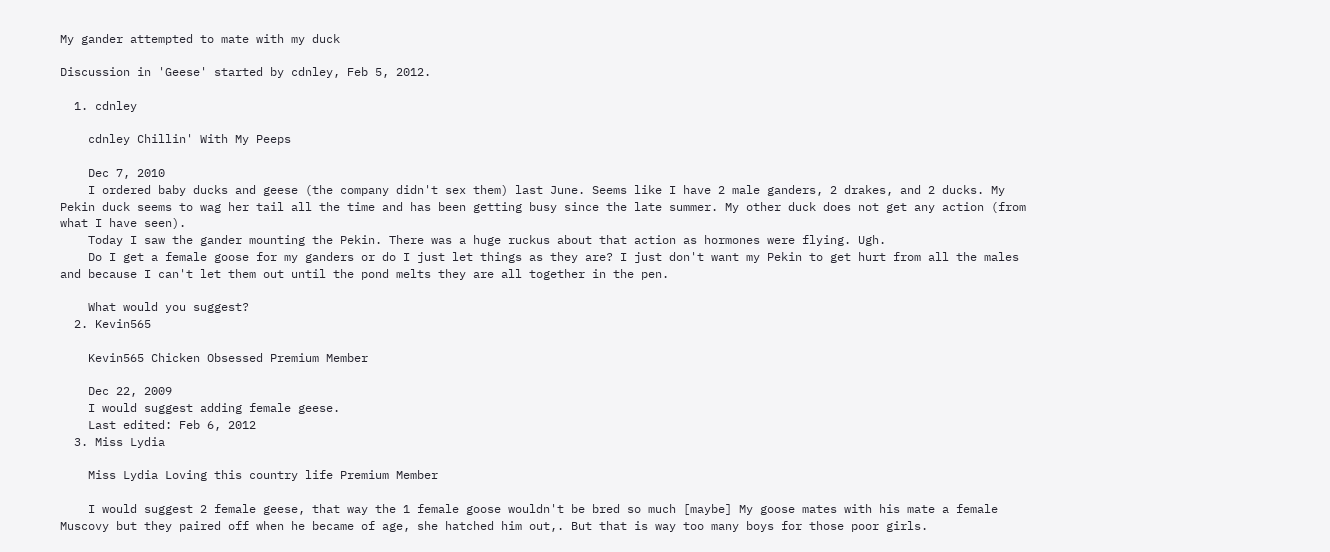My gander attempted to mate with my duck

Discussion in 'Geese' started by cdnley, Feb 5, 2012.

  1. cdnley

    cdnley Chillin' With My Peeps

    Dec 7, 2010
    I ordered baby ducks and geese (the company didn't sex them) last June. Seems like I have 2 male ganders, 2 drakes, and 2 ducks. My Pekin duck seems to wag her tail all the time and has been getting busy since the late summer. My other duck does not get any action (from what I have seen).
    Today I saw the gander mounting the Pekin. There was a huge ruckus about that action as hormones were flying. Ugh.
    Do I get a female goose for my ganders or do I just let things as they are? I just don't want my Pekin to get hurt from all the males and because I can't let them out until the pond melts they are all together in the pen.

    What would you suggest?
  2. Kevin565

    Kevin565 Chicken Obsessed Premium Member

    Dec 22, 2009
    I would suggest adding female geese.
    Last edited: Feb 6, 2012
  3. Miss Lydia

    Miss Lydia Loving this country life Premium Member

    I would suggest 2 female geese, that way the 1 female goose wouldn't be bred so much [maybe] My goose mates with his mate a female Muscovy but they paired off when he became of age, she hatched him out,. But that is way too many boys for those poor girls.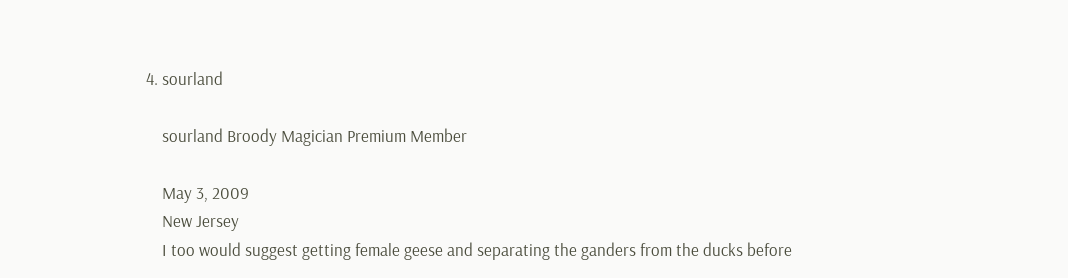4. sourland

    sourland Broody Magician Premium Member

    May 3, 2009
    New Jersey
    I too would suggest getting female geese and separating the ganders from the ducks before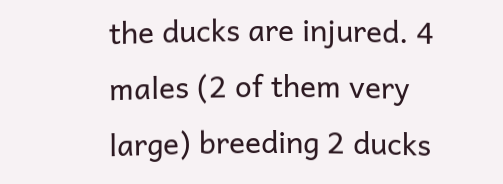the ducks are injured. 4 males (2 of them very large) breeding 2 ducks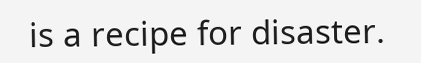is a recipe for disaster.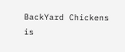BackYard Chickens is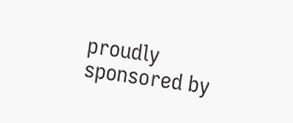proudly sponsored by